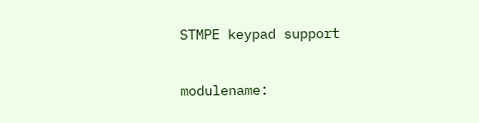STMPE keypad support

modulename: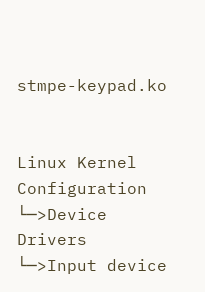stmpe-keypad.ko


Linux Kernel Configuration
└─>Device Drivers
└─>Input device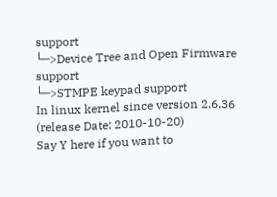support
└─>Device Tree and Open Firmware support
└─>STMPE keypad support
In linux kernel since version 2.6.36 (release Date: 2010-10-20)
Say Y here if you want to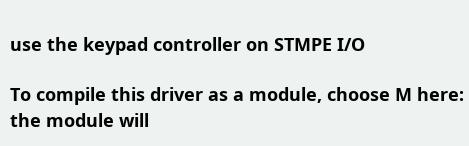use the keypad controller on STMPE I/O

To compile this driver as a module, choose M here: the module will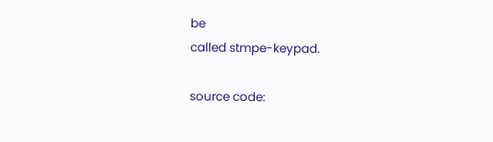be
called stmpe-keypad.

source code: